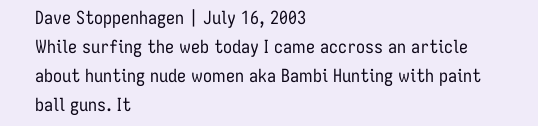Dave Stoppenhagen | July 16, 2003
While surfing the web today I came accross an article about hunting nude women aka Bambi Hunting with paint ball guns. It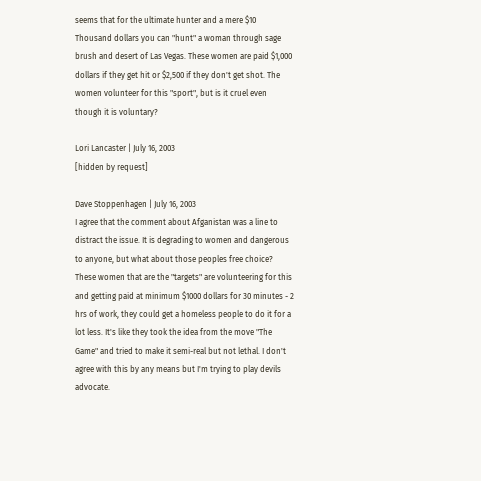seems that for the ultimate hunter and a mere $10 Thousand dollars you can "hunt" a woman through sage brush and desert of Las Vegas. These women are paid $1,000 dollars if they get hit or $2,500 if they don't get shot. The women volunteer for this "sport", but is it cruel even though it is voluntary?

Lori Lancaster | July 16, 2003
[hidden by request]

Dave Stoppenhagen | July 16, 2003
I agree that the comment about Afganistan was a line to distract the issue. It is degrading to women and dangerous to anyone, but what about those peoples free choice? These women that are the "targets" are volunteering for this and getting paid at minimum $1000 dollars for 30 minutes - 2 hrs of work, they could get a homeless people to do it for a lot less. It's like they took the idea from the move "The Game" and tried to make it semi-real but not lethal. I don't agree with this by any means but I'm trying to play devils advocate.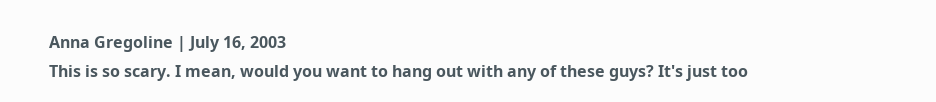Anna Gregoline | July 16, 2003
This is so scary. I mean, would you want to hang out with any of these guys? It's just too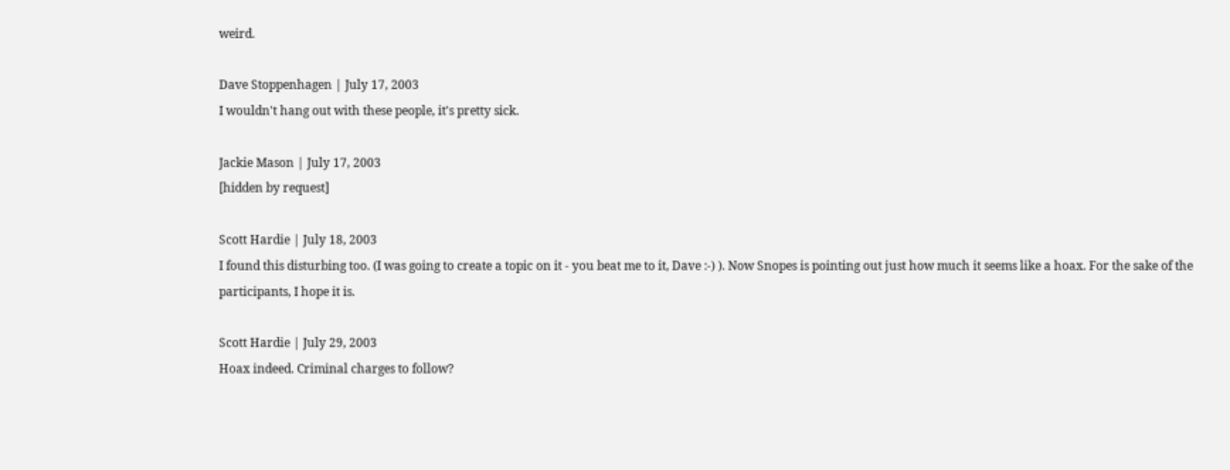weird.

Dave Stoppenhagen | July 17, 2003
I wouldn't hang out with these people, it's pretty sick.

Jackie Mason | July 17, 2003
[hidden by request]

Scott Hardie | July 18, 2003
I found this disturbing too. (I was going to create a topic on it - you beat me to it, Dave :-) ). Now Snopes is pointing out just how much it seems like a hoax. For the sake of the participants, I hope it is.

Scott Hardie | July 29, 2003
Hoax indeed. Criminal charges to follow?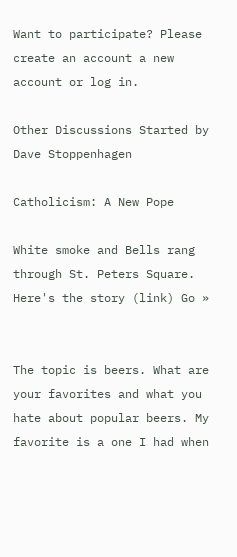Want to participate? Please create an account a new account or log in.

Other Discussions Started by Dave Stoppenhagen

Catholicism: A New Pope

White smoke and Bells rang through St. Peters Square. Here's the story (link) Go »


The topic is beers. What are your favorites and what you hate about popular beers. My favorite is a one I had when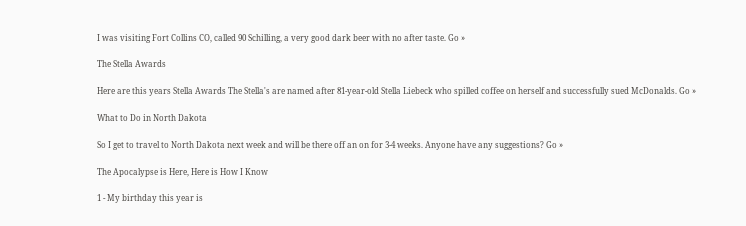I was visiting Fort Collins CO, called 90 Schilling, a very good dark beer with no after taste. Go »

The Stella Awards

Here are this years Stella Awards The Stella's are named after 81-year-old Stella Liebeck who spilled coffee on herself and successfully sued McDonalds. Go »

What to Do in North Dakota

So I get to travel to North Dakota next week and will be there off an on for 3-4 weeks. Anyone have any suggestions? Go »

The Apocalypse is Here, Here is How I Know

1 - My birthday this year is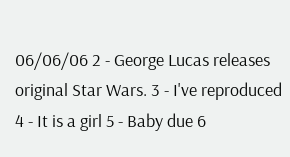06/06/06 2 - George Lucas releases original Star Wars. 3 - I've reproduced 4 - It is a girl 5 - Baby due 6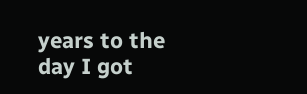years to the day I got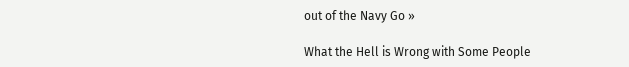out of the Navy Go »

What the Hell is Wrong with Some People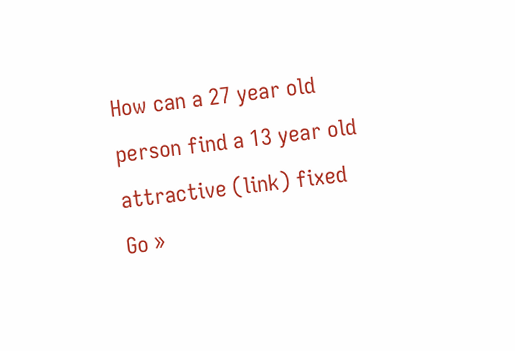How can a 27 year old person find a 13 year old attractive (link) fixed Go »